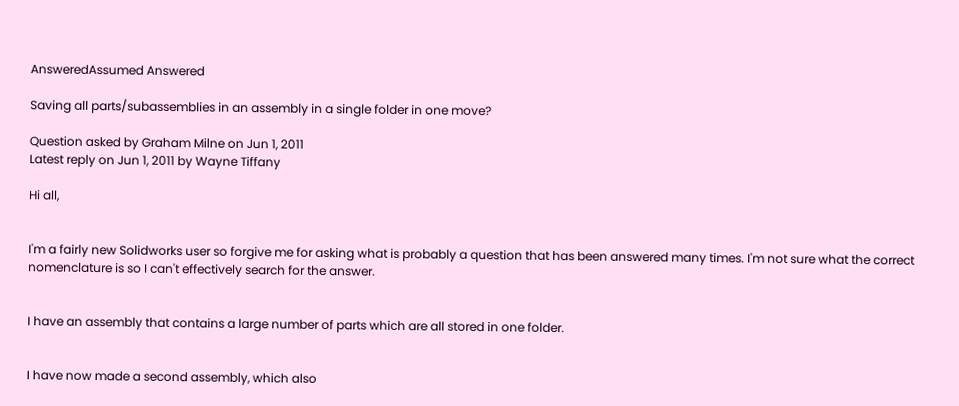AnsweredAssumed Answered

Saving all parts/subassemblies in an assembly in a single folder in one move?

Question asked by Graham Milne on Jun 1, 2011
Latest reply on Jun 1, 2011 by Wayne Tiffany

Hi all,


I'm a fairly new Solidworks user so forgive me for asking what is probably a question that has been answered many times. I'm not sure what the correct nomenclature is so I can't effectively search for the answer.


I have an assembly that contains a large number of parts which are all stored in one folder.


I have now made a second assembly, which also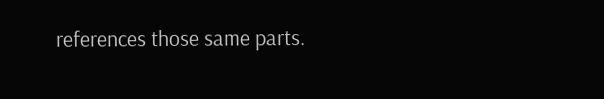references those same parts.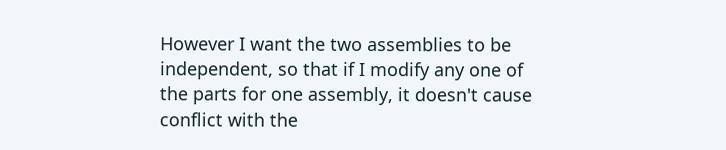However I want the two assemblies to be independent, so that if I modify any one of the parts for one assembly, it doesn't cause conflict with the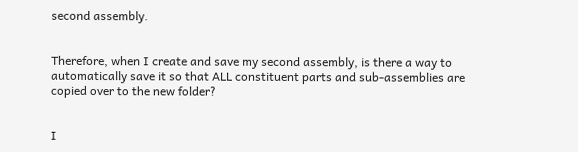second assembly.


Therefore, when I create and save my second assembly, is there a way to automatically save it so that ALL constituent parts and sub-assemblies are copied over to the new folder?


I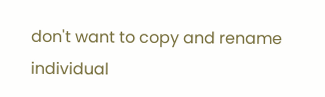don't want to copy and rename individual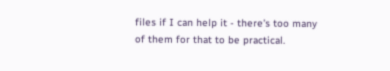files if I can help it - there's too many of them for that to be practical.